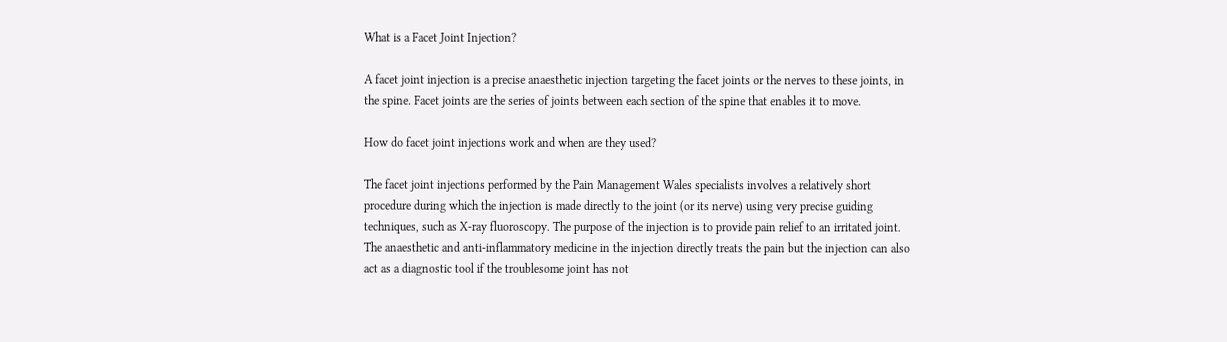What is a Facet Joint Injection?

A facet joint injection is a precise anaesthetic injection targeting the facet joints or the nerves to these joints, in the spine. Facet joints are the series of joints between each section of the spine that enables it to move.

How do facet joint injections work and when are they used?

The facet joint injections performed by the Pain Management Wales specialists involves a relatively short procedure during which the injection is made directly to the joint (or its nerve) using very precise guiding techniques, such as X-ray fluoroscopy. The purpose of the injection is to provide pain relief to an irritated joint. The anaesthetic and anti-inflammatory medicine in the injection directly treats the pain but the injection can also act as a diagnostic tool if the troublesome joint has not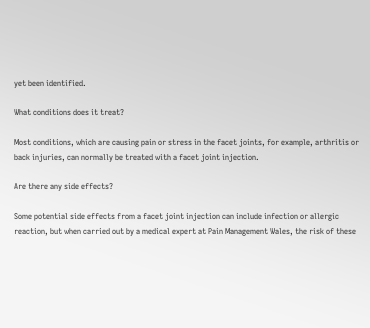yet been identified.

What conditions does it treat?

Most conditions, which are causing pain or stress in the facet joints, for example, arthritis or back injuries, can normally be treated with a facet joint injection.

Are there any side effects?

Some potential side effects from a facet joint injection can include infection or allergic reaction, but when carried out by a medical expert at Pain Management Wales, the risk of these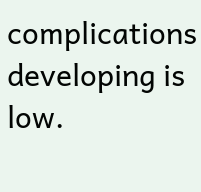complications developing is low.